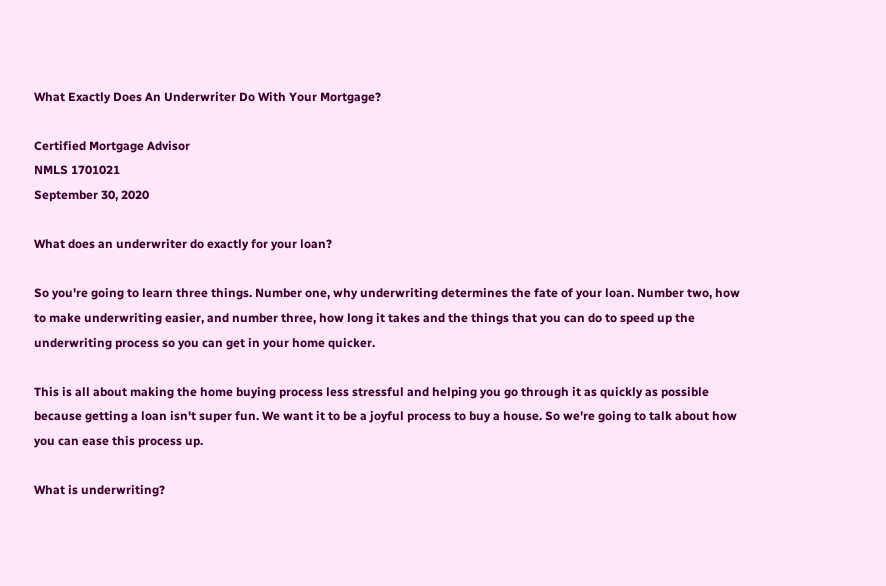What Exactly Does An Underwriter Do With Your Mortgage?

Certified Mortgage Advisor
NMLS 1701021
September 30, 2020

What does an underwriter do exactly for your loan?

So you're going to learn three things. Number one, why underwriting determines the fate of your loan. Number two, how to make underwriting easier, and number three, how long it takes and the things that you can do to speed up the underwriting process so you can get in your home quicker.

This is all about making the home buying process less stressful and helping you go through it as quickly as possible because getting a loan isn't super fun. We want it to be a joyful process to buy a house. So we're going to talk about how you can ease this process up.

What is underwriting?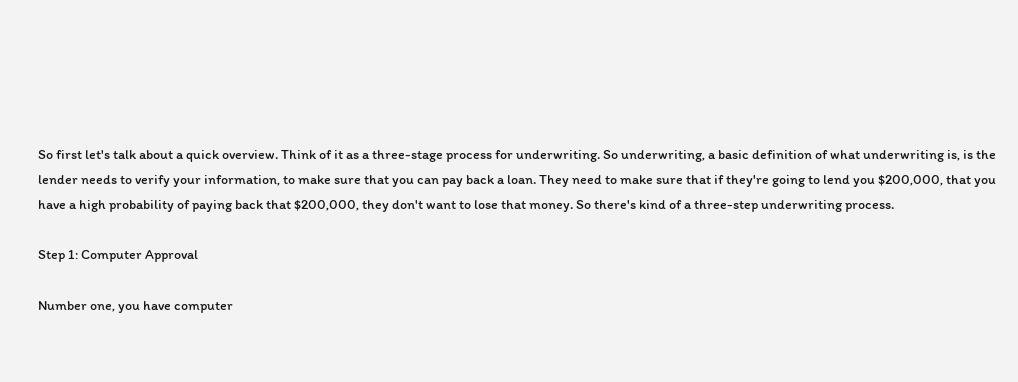So first let's talk about a quick overview. Think of it as a three-stage process for underwriting. So underwriting, a basic definition of what underwriting is, is the lender needs to verify your information, to make sure that you can pay back a loan. They need to make sure that if they're going to lend you $200,000, that you have a high probability of paying back that $200,000, they don't want to lose that money. So there's kind of a three-step underwriting process.

Step 1: Computer Approval

Number one, you have computer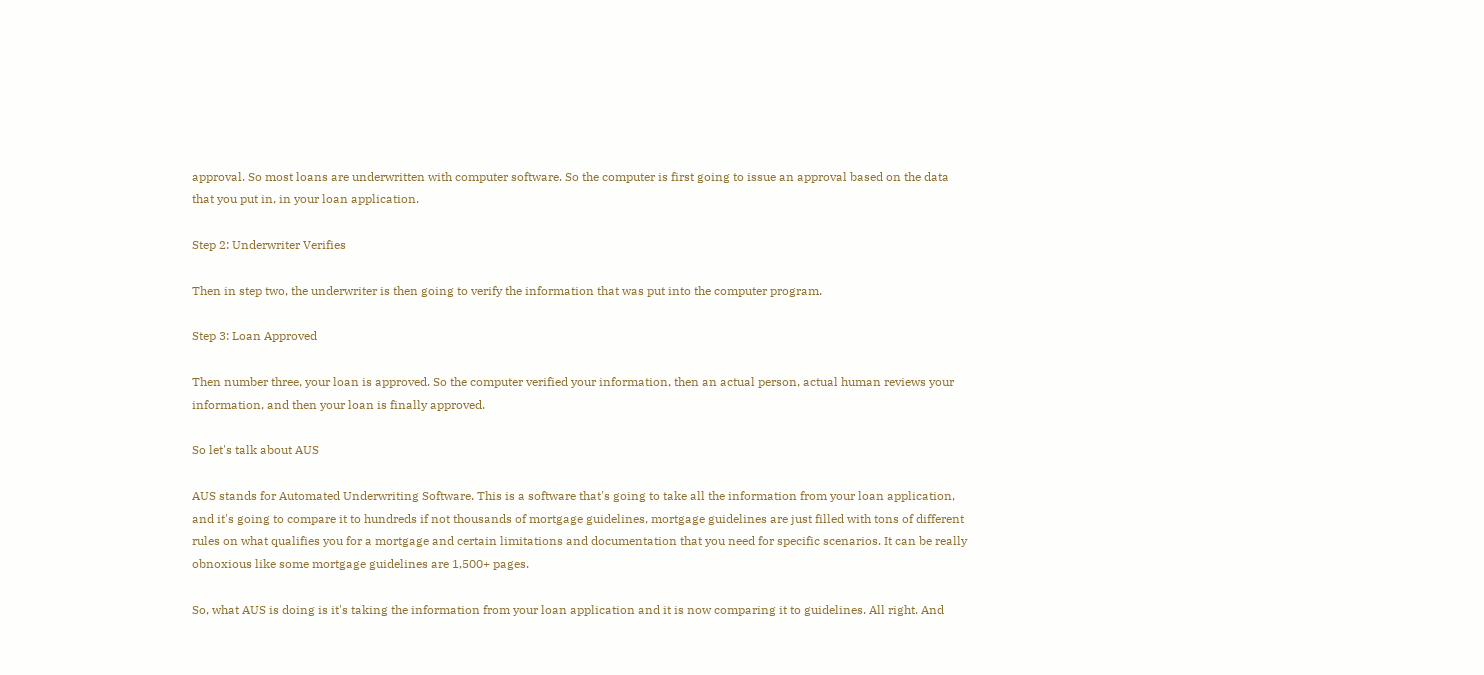approval. So most loans are underwritten with computer software. So the computer is first going to issue an approval based on the data that you put in, in your loan application.

Step 2: Underwriter Verifies

Then in step two, the underwriter is then going to verify the information that was put into the computer program.

Step 3: Loan Approved

Then number three, your loan is approved. So the computer verified your information, then an actual person, actual human reviews your information, and then your loan is finally approved.

So let's talk about AUS

AUS stands for Automated Underwriting Software. This is a software that's going to take all the information from your loan application, and it's going to compare it to hundreds if not thousands of mortgage guidelines, mortgage guidelines are just filled with tons of different rules on what qualifies you for a mortgage and certain limitations and documentation that you need for specific scenarios. It can be really obnoxious like some mortgage guidelines are 1,500+ pages.

So, what AUS is doing is it's taking the information from your loan application and it is now comparing it to guidelines. All right. And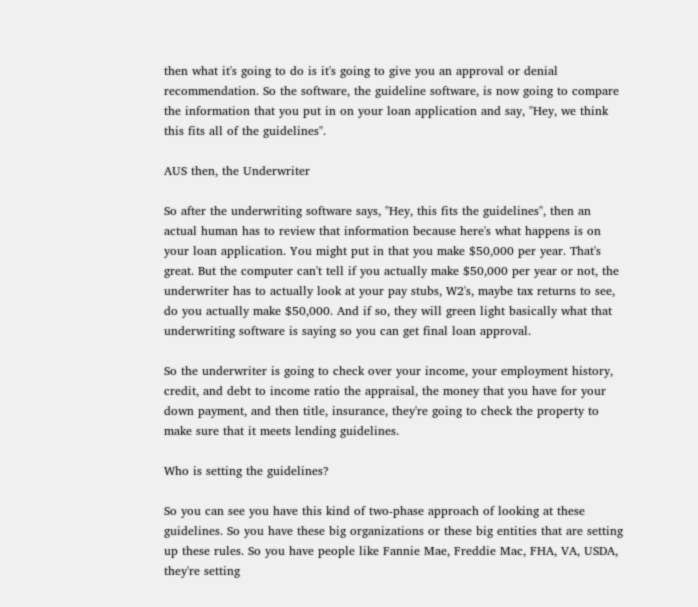then what it's going to do is it's going to give you an approval or denial recommendation. So the software, the guideline software, is now going to compare the information that you put in on your loan application and say, "Hey, we think this fits all of the guidelines".

AUS then, the Underwriter

So after the underwriting software says, "Hey, this fits the guidelines", then an actual human has to review that information because here's what happens is on your loan application. You might put in that you make $50,000 per year. That's great. But the computer can't tell if you actually make $50,000 per year or not, the underwriter has to actually look at your pay stubs, W2's, maybe tax returns to see, do you actually make $50,000. And if so, they will green light basically what that underwriting software is saying so you can get final loan approval.

So the underwriter is going to check over your income, your employment history, credit, and debt to income ratio the appraisal, the money that you have for your down payment, and then title, insurance, they're going to check the property to make sure that it meets lending guidelines.

Who is setting the guidelines?

So you can see you have this kind of two-phase approach of looking at these guidelines. So you have these big organizations or these big entities that are setting up these rules. So you have people like Fannie Mae, Freddie Mac, FHA, VA, USDA, they're setting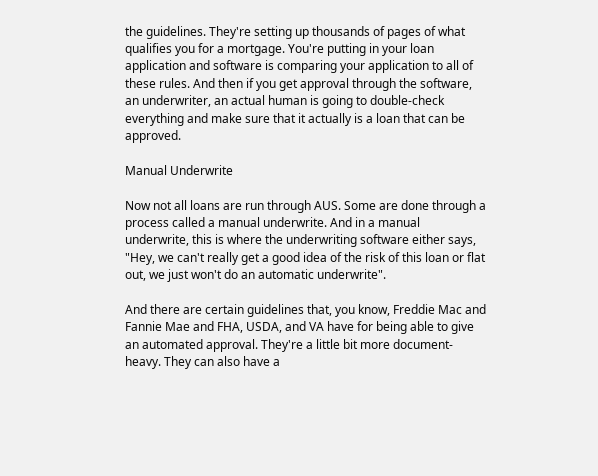the guidelines. They're setting up thousands of pages of what qualifies you for a mortgage. You're putting in your loan application and software is comparing your application to all of these rules. And then if you get approval through the software, an underwriter, an actual human is going to double-check everything and make sure that it actually is a loan that can be approved.

Manual Underwrite

Now not all loans are run through AUS. Some are done through a process called a manual underwrite. And in a manual underwrite, this is where the underwriting software either says, "Hey, we can't really get a good idea of the risk of this loan or flat out, we just won't do an automatic underwrite".

And there are certain guidelines that, you know, Freddie Mac and Fannie Mae and FHA, USDA, and VA have for being able to give an automated approval. They're a little bit more document-heavy. They can also have a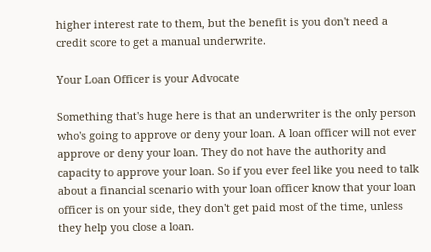higher interest rate to them, but the benefit is you don't need a credit score to get a manual underwrite.

Your Loan Officer is your Advocate

Something that's huge here is that an underwriter is the only person who's going to approve or deny your loan. A loan officer will not ever approve or deny your loan. They do not have the authority and capacity to approve your loan. So if you ever feel like you need to talk about a financial scenario with your loan officer know that your loan officer is on your side, they don't get paid most of the time, unless they help you close a loan.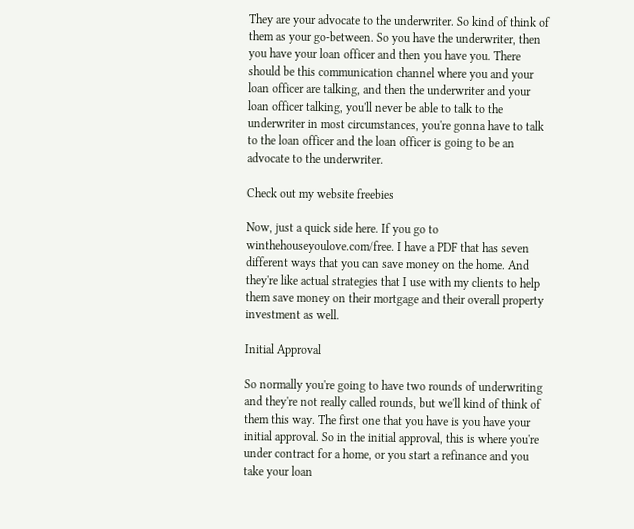They are your advocate to the underwriter. So kind of think of them as your go-between. So you have the underwriter, then you have your loan officer and then you have you. There should be this communication channel where you and your loan officer are talking, and then the underwriter and your loan officer talking, you'll never be able to talk to the underwriter in most circumstances, you're gonna have to talk to the loan officer and the loan officer is going to be an advocate to the underwriter.

Check out my website freebies

Now, just a quick side here. If you go to winthehouseyoulove.com/free. I have a PDF that has seven different ways that you can save money on the home. And they're like actual strategies that I use with my clients to help them save money on their mortgage and their overall property investment as well.

Initial Approval

So normally you're going to have two rounds of underwriting and they're not really called rounds, but we'll kind of think of them this way. The first one that you have is you have your initial approval. So in the initial approval, this is where you're under contract for a home, or you start a refinance and you take your loan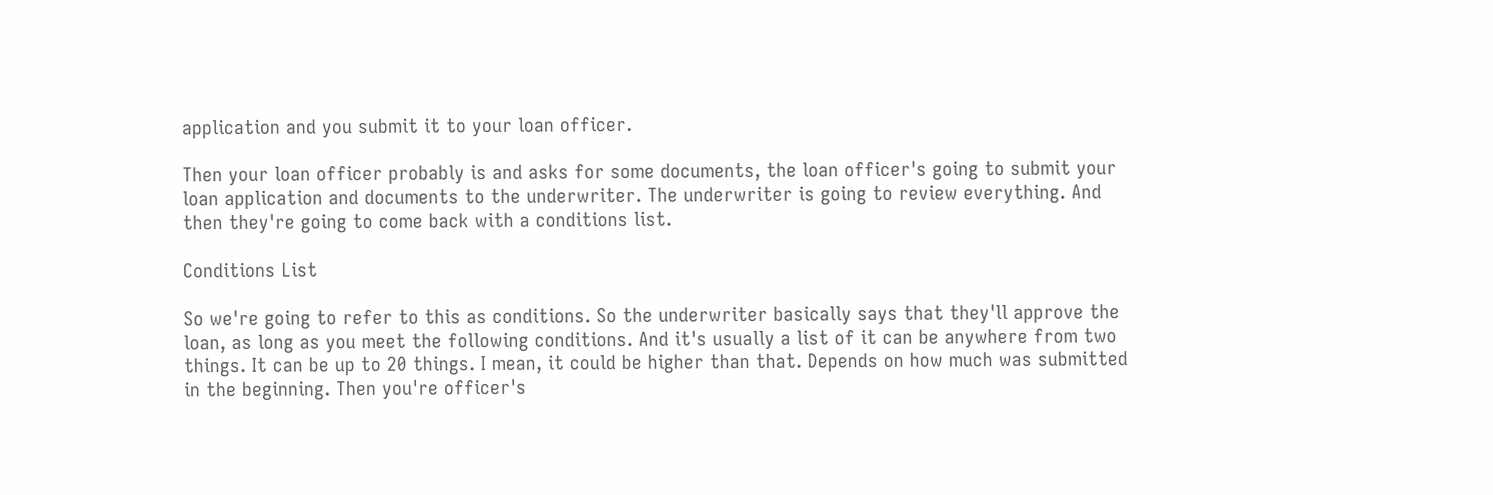application and you submit it to your loan officer.

Then your loan officer probably is and asks for some documents, the loan officer's going to submit your loan application and documents to the underwriter. The underwriter is going to review everything. And then they're going to come back with a conditions list.

Conditions List

So we're going to refer to this as conditions. So the underwriter basically says that they'll approve the loan, as long as you meet the following conditions. And it's usually a list of it can be anywhere from two things. It can be up to 20 things. I mean, it could be higher than that. Depends on how much was submitted in the beginning. Then you're officer's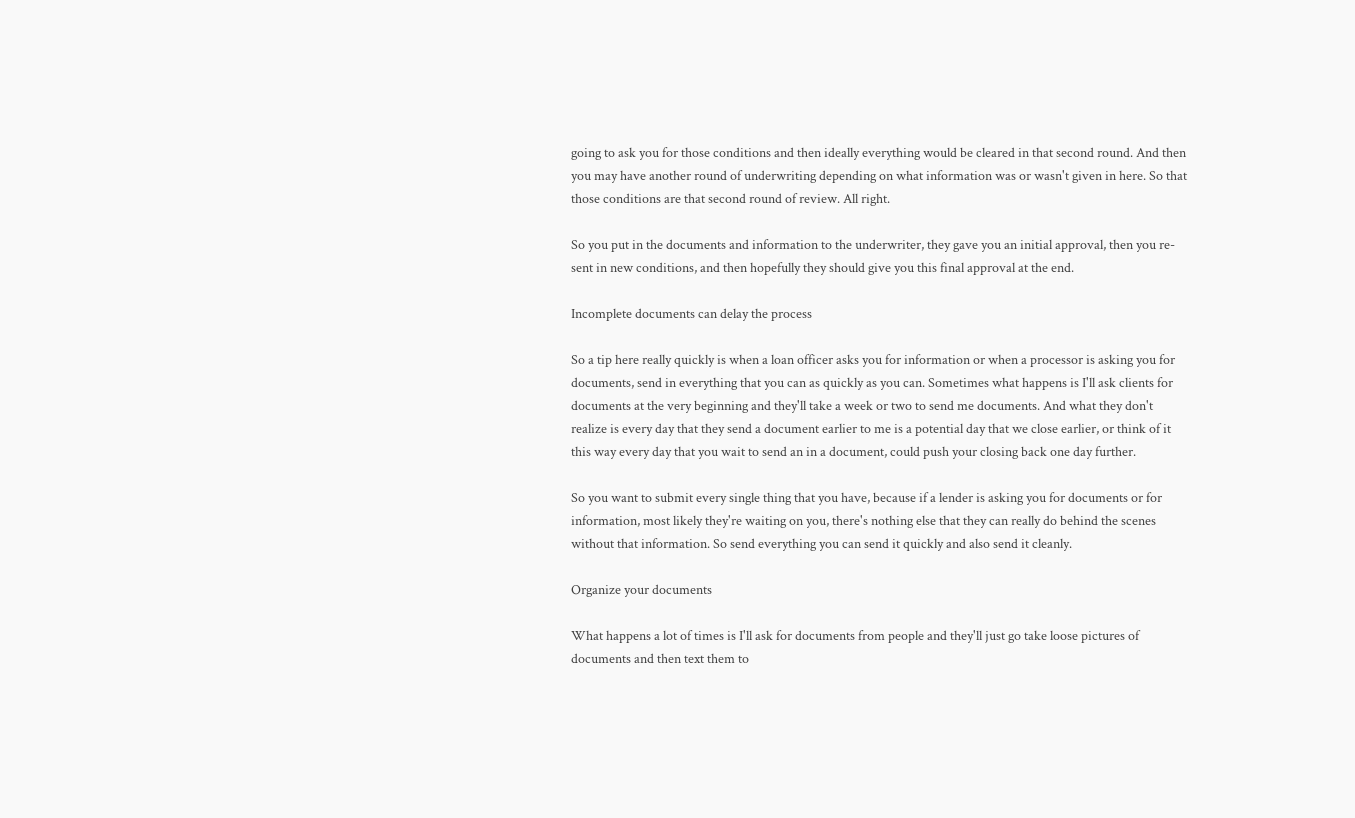going to ask you for those conditions and then ideally everything would be cleared in that second round. And then you may have another round of underwriting depending on what information was or wasn't given in here. So that those conditions are that second round of review. All right.

So you put in the documents and information to the underwriter, they gave you an initial approval, then you re-sent in new conditions, and then hopefully they should give you this final approval at the end.

Incomplete documents can delay the process

So a tip here really quickly is when a loan officer asks you for information or when a processor is asking you for documents, send in everything that you can as quickly as you can. Sometimes what happens is I'll ask clients for documents at the very beginning and they'll take a week or two to send me documents. And what they don't realize is every day that they send a document earlier to me is a potential day that we close earlier, or think of it this way every day that you wait to send an in a document, could push your closing back one day further.

So you want to submit every single thing that you have, because if a lender is asking you for documents or for information, most likely they're waiting on you, there's nothing else that they can really do behind the scenes without that information. So send everything you can send it quickly and also send it cleanly.

Organize your documents

What happens a lot of times is I'll ask for documents from people and they'll just go take loose pictures of documents and then text them to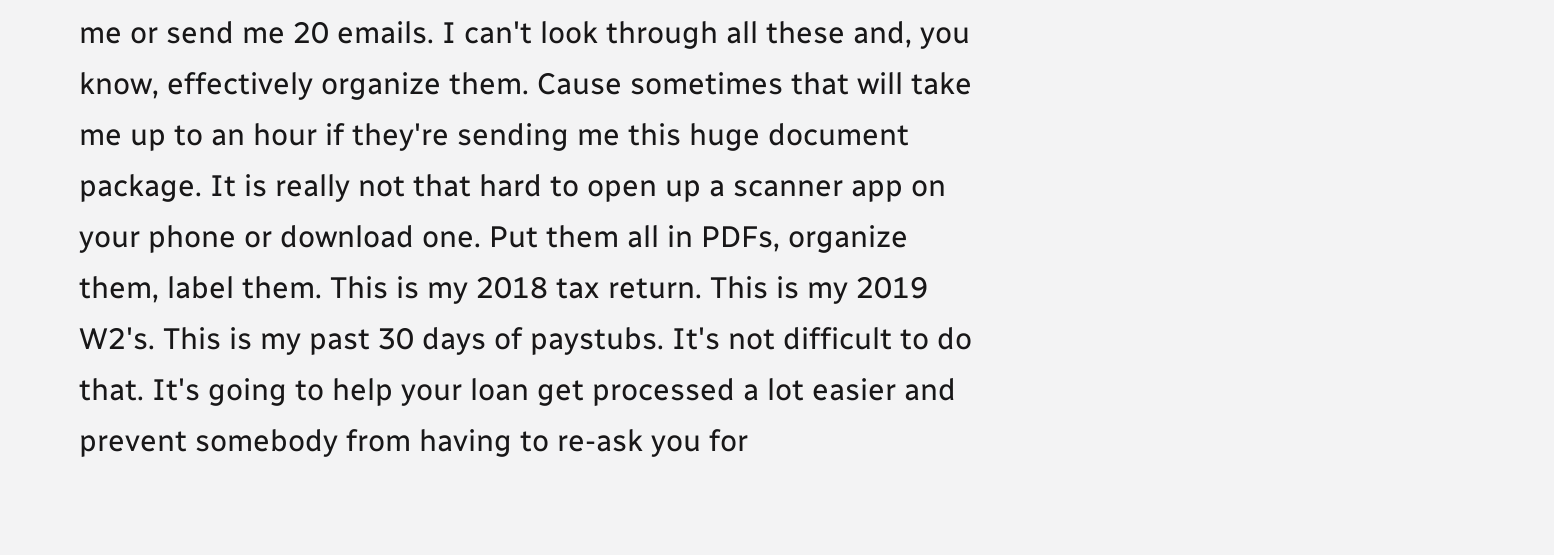me or send me 20 emails. I can't look through all these and, you know, effectively organize them. Cause sometimes that will take me up to an hour if they're sending me this huge document package. It is really not that hard to open up a scanner app on your phone or download one. Put them all in PDFs, organize them, label them. This is my 2018 tax return. This is my 2019 W2's. This is my past 30 days of paystubs. It's not difficult to do that. It's going to help your loan get processed a lot easier and prevent somebody from having to re-ask you for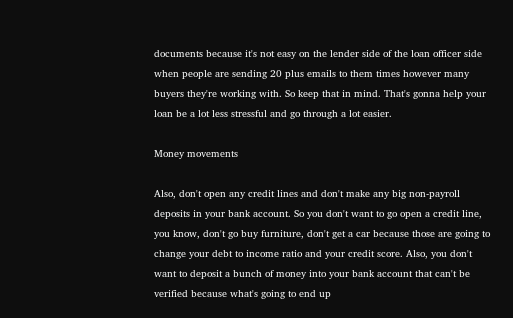documents because it's not easy on the lender side of the loan officer side when people are sending 20 plus emails to them times however many buyers they're working with. So keep that in mind. That's gonna help your loan be a lot less stressful and go through a lot easier.

Money movements

Also, don't open any credit lines and don't make any big non-payroll deposits in your bank account. So you don't want to go open a credit line, you know, don't go buy furniture, don't get a car because those are going to change your debt to income ratio and your credit score. Also, you don't want to deposit a bunch of money into your bank account that can't be verified because what's going to end up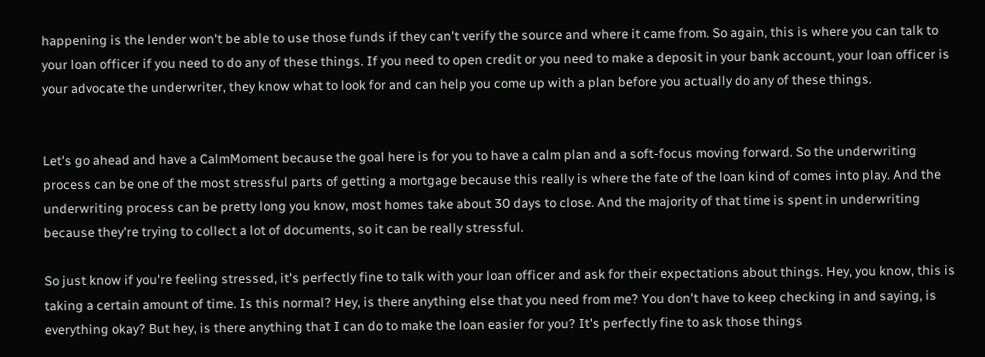happening is the lender won't be able to use those funds if they can't verify the source and where it came from. So again, this is where you can talk to your loan officer if you need to do any of these things. If you need to open credit or you need to make a deposit in your bank account, your loan officer is your advocate the underwriter, they know what to look for and can help you come up with a plan before you actually do any of these things.


Let's go ahead and have a CalmMoment because the goal here is for you to have a calm plan and a soft-focus moving forward. So the underwriting process can be one of the most stressful parts of getting a mortgage because this really is where the fate of the loan kind of comes into play. And the underwriting process can be pretty long you know, most homes take about 30 days to close. And the majority of that time is spent in underwriting because they're trying to collect a lot of documents, so it can be really stressful.

So just know if you're feeling stressed, it's perfectly fine to talk with your loan officer and ask for their expectations about things. Hey, you know, this is taking a certain amount of time. Is this normal? Hey, is there anything else that you need from me? You don't have to keep checking in and saying, is everything okay? But hey, is there anything that I can do to make the loan easier for you? It's perfectly fine to ask those things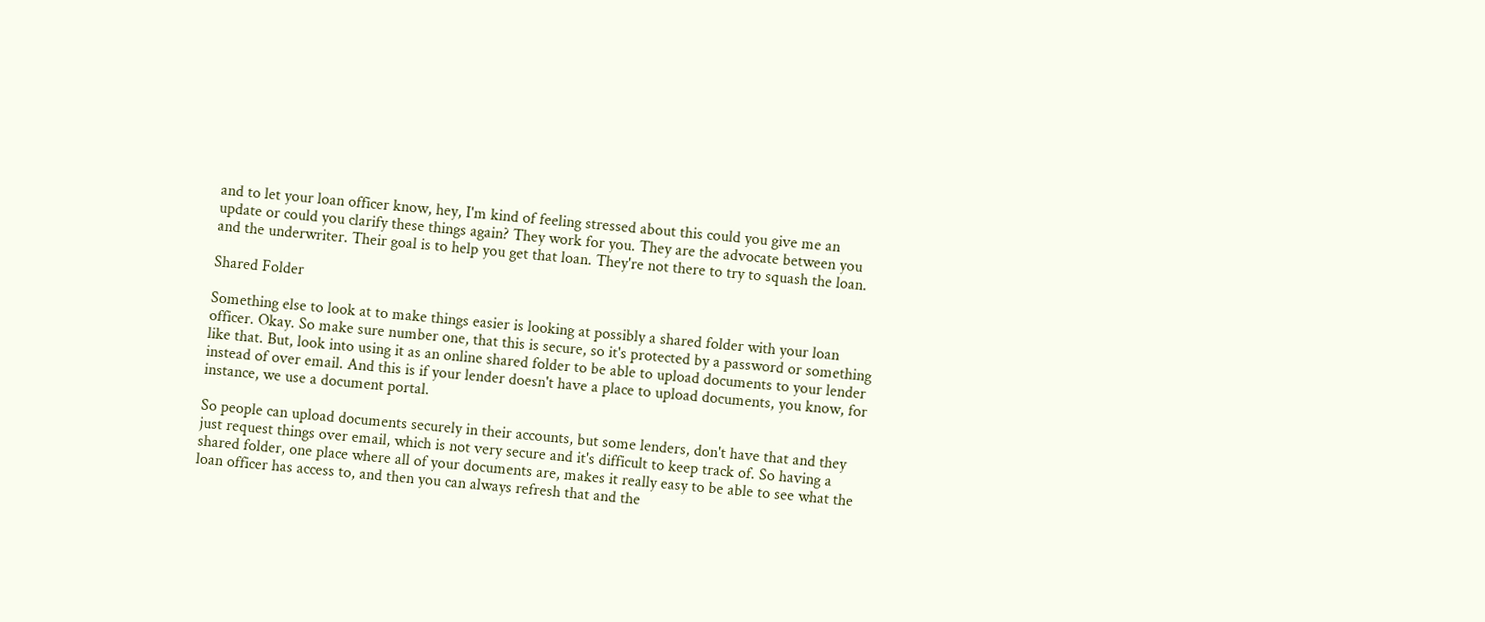and to let your loan officer know, hey, I'm kind of feeling stressed about this could you give me an update or could you clarify these things again? They work for you. They are the advocate between you and the underwriter. Their goal is to help you get that loan. They're not there to try to squash the loan.

Shared Folder

Something else to look at to make things easier is looking at possibly a shared folder with your loan officer. Okay. So make sure number one, that this is secure, so it's protected by a password or something like that. But, look into using it as an online shared folder to be able to upload documents to your lender instead of over email. And this is if your lender doesn't have a place to upload documents, you know, for instance, we use a document portal.

So people can upload documents securely in their accounts, but some lenders, don't have that and they just request things over email, which is not very secure and it's difficult to keep track of. So having a shared folder, one place where all of your documents are, makes it really easy to be able to see what the loan officer has access to, and then you can always refresh that and the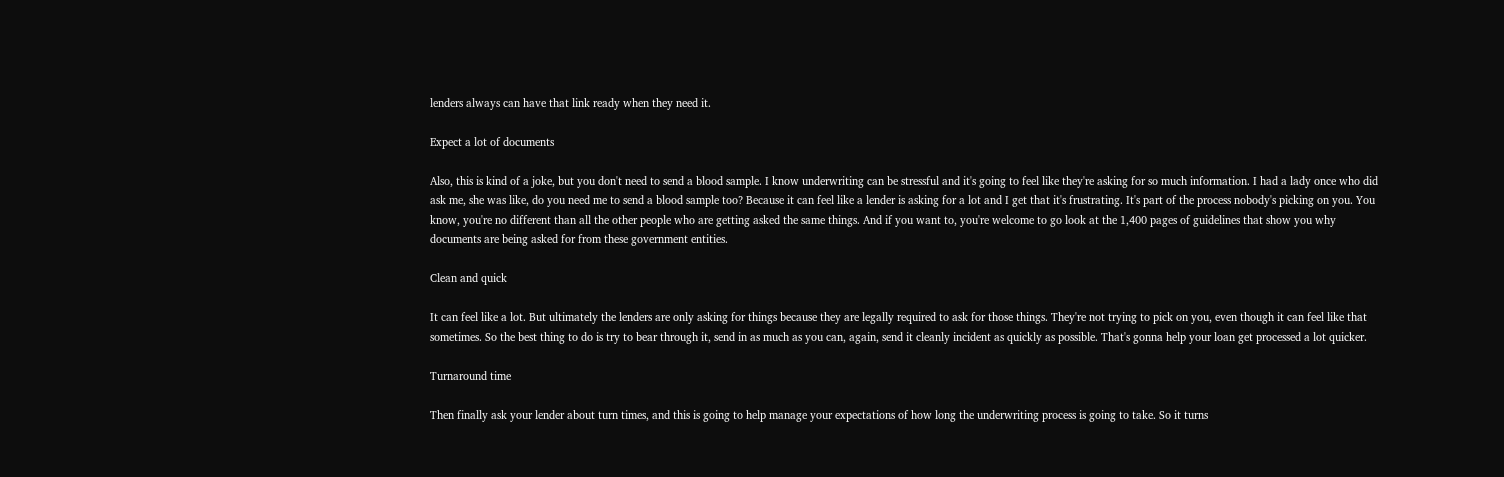lenders always can have that link ready when they need it.

Expect a lot of documents

Also, this is kind of a joke, but you don't need to send a blood sample. I know underwriting can be stressful and it's going to feel like they're asking for so much information. I had a lady once who did ask me, she was like, do you need me to send a blood sample too? Because it can feel like a lender is asking for a lot and I get that it's frustrating. It's part of the process nobody's picking on you. You know, you're no different than all the other people who are getting asked the same things. And if you want to, you're welcome to go look at the 1,400 pages of guidelines that show you why documents are being asked for from these government entities.

Clean and quick

It can feel like a lot. But ultimately the lenders are only asking for things because they are legally required to ask for those things. They're not trying to pick on you, even though it can feel like that sometimes. So the best thing to do is try to bear through it, send in as much as you can, again, send it cleanly incident as quickly as possible. That's gonna help your loan get processed a lot quicker.

Turnaround time

Then finally ask your lender about turn times, and this is going to help manage your expectations of how long the underwriting process is going to take. So it turns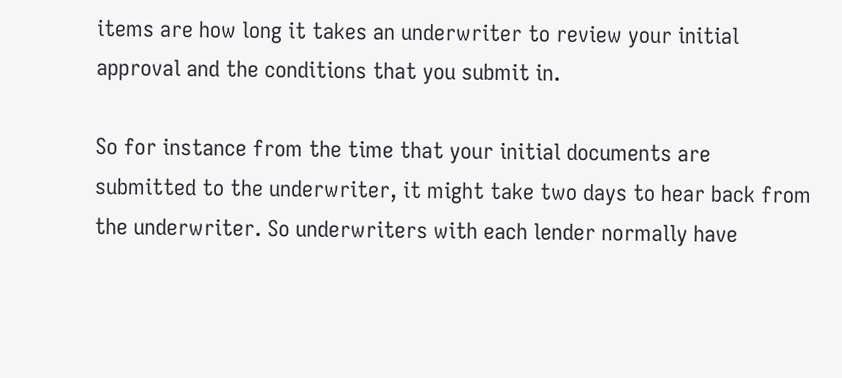items are how long it takes an underwriter to review your initial approval and the conditions that you submit in.

So for instance from the time that your initial documents are submitted to the underwriter, it might take two days to hear back from the underwriter. So underwriters with each lender normally have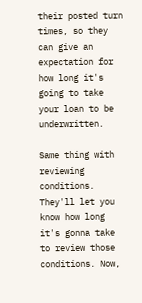their posted turn times, so they can give an expectation for how long it's going to take your loan to be underwritten.

Same thing with reviewing conditions. They'll let you know how long it's gonna take to review those conditions. Now,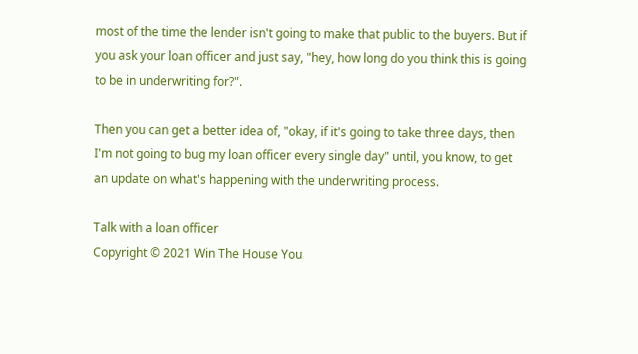most of the time the lender isn't going to make that public to the buyers. But if you ask your loan officer and just say, "hey, how long do you think this is going to be in underwriting for?".

Then you can get a better idea of, "okay, if it's going to take three days, then I'm not going to bug my loan officer every single day" until, you know, to get an update on what's happening with the underwriting process.

Talk with a loan officer
Copyright © 2021 Win The House You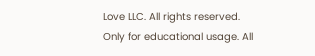Love LLC. All rights reserved.
Only for educational usage. All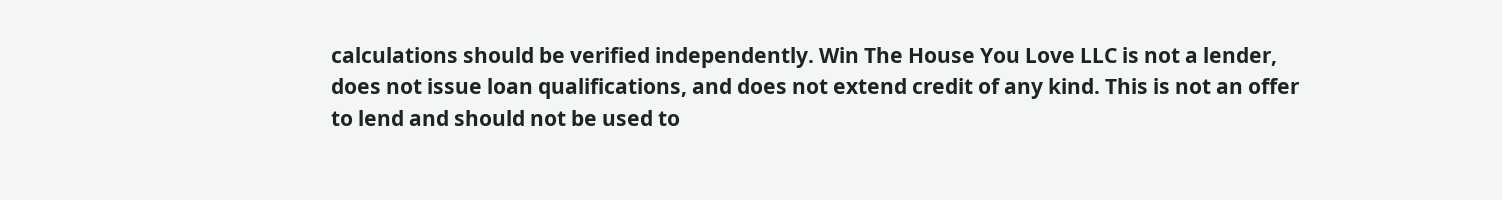calculations should be verified independently. Win The House You Love LLC is not a lender, does not issue loan qualifications, and does not extend credit of any kind. This is not an offer to lend and should not be used to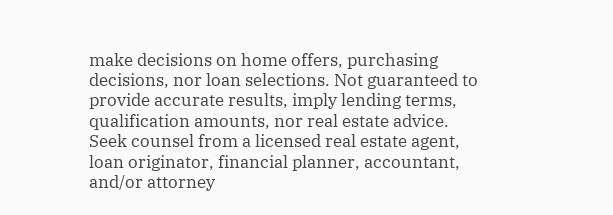make decisions on home offers, purchasing decisions, nor loan selections. Not guaranteed to provide accurate results, imply lending terms, qualification amounts, nor real estate advice. Seek counsel from a licensed real estate agent, loan originator, financial planner, accountant, and/or attorney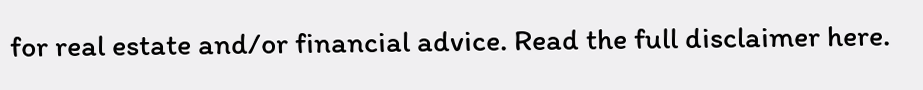for real estate and/or financial advice. Read the full disclaimer here.